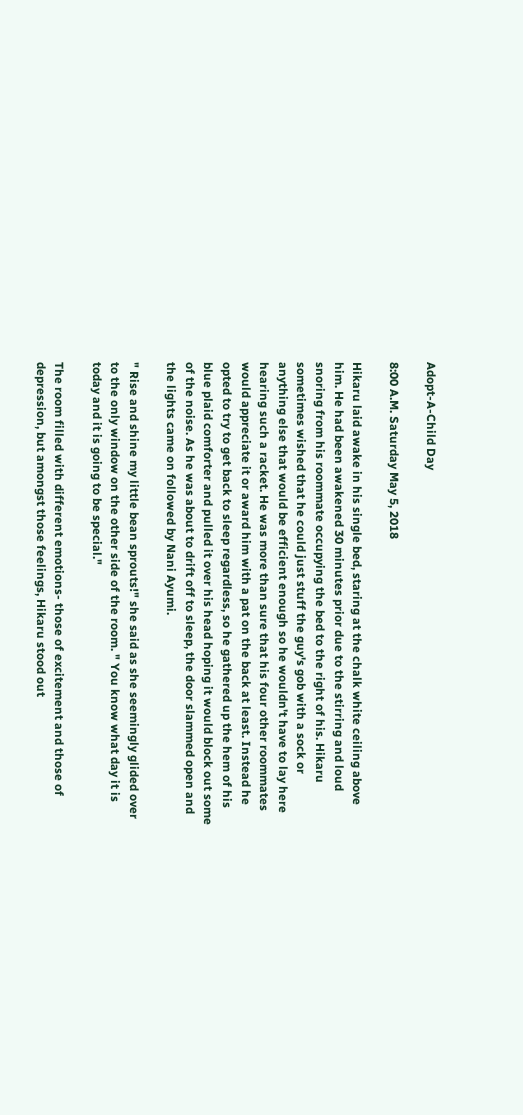Adopt-A-Child Day

8:00 A.M. Saturday May 5, 2018

Hikaru laid awake in his single bed, staring at the chalk white ceiling above him. He had been awakened 30 minutes prior due to the stirring and loud snoring from his roommate occupying the bed to the right of his. Hikaru sometimes wished that he could just stuff the guy's gob with a sock or anything else that would be efficient enough so he wouldn't have to lay here hearing such a racket. He was more than sure that his four other roommates would appreciate it or award him with a pat on the back at least. Instead he opted to try to get back to sleep regardless, so he gathered up the hem of his blue plaid comforter and pulled it over his head hoping it would block out some of the noise. As he was about to drift off to sleep, the door slammed open and the lights came on followed by Nani Ayumi.

" Rise and shine my little bean sprouts!" she said as she seemingly glided over to the only window on the other side of the room. " You know what day it is today and it is going to be special."

The room filled with different emotions- those of excitement and those of depression, but amongst those feelings, Hikaru stood out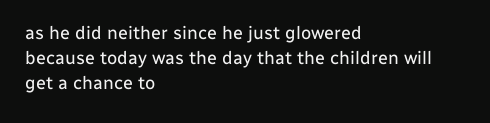as he did neither since he just glowered because today was the day that the children will get a chance to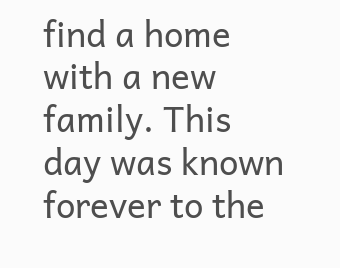find a home with a new family. This day was known forever to the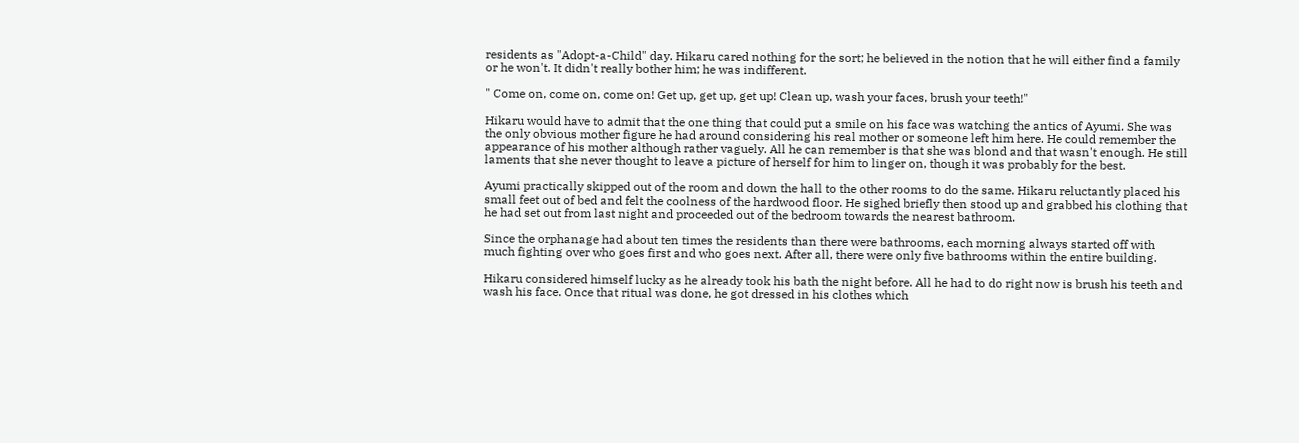residents as "Adopt-a-Child" day. Hikaru cared nothing for the sort; he believed in the notion that he will either find a family or he won't. It didn't really bother him; he was indifferent.

" Come on, come on, come on! Get up, get up, get up! Clean up, wash your faces, brush your teeth!"

Hikaru would have to admit that the one thing that could put a smile on his face was watching the antics of Ayumi. She was the only obvious mother figure he had around considering his real mother or someone left him here. He could remember the appearance of his mother although rather vaguely. All he can remember is that she was blond and that wasn't enough. He still laments that she never thought to leave a picture of herself for him to linger on, though it was probably for the best.

Ayumi practically skipped out of the room and down the hall to the other rooms to do the same. Hikaru reluctantly placed his small feet out of bed and felt the coolness of the hardwood floor. He sighed briefly then stood up and grabbed his clothing that he had set out from last night and proceeded out of the bedroom towards the nearest bathroom.

Since the orphanage had about ten times the residents than there were bathrooms, each morning always started off with much fighting over who goes first and who goes next. After all, there were only five bathrooms within the entire building.

Hikaru considered himself lucky as he already took his bath the night before. All he had to do right now is brush his teeth and wash his face. Once that ritual was done, he got dressed in his clothes which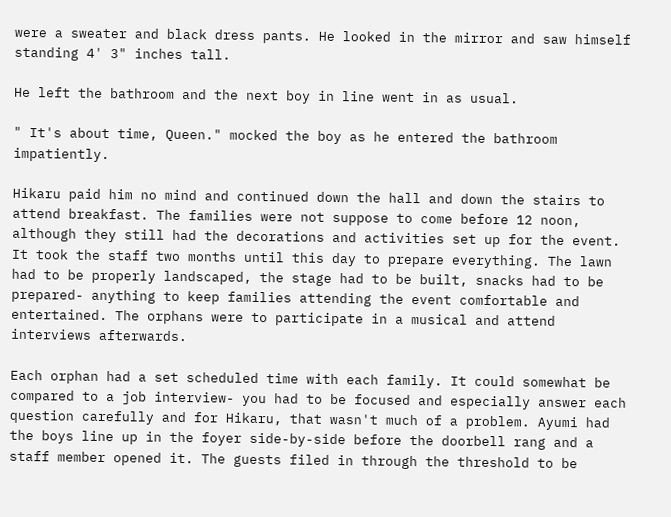were a sweater and black dress pants. He looked in the mirror and saw himself standing 4' 3" inches tall.

He left the bathroom and the next boy in line went in as usual.

" It's about time, Queen." mocked the boy as he entered the bathroom impatiently.

Hikaru paid him no mind and continued down the hall and down the stairs to attend breakfast. The families were not suppose to come before 12 noon, although they still had the decorations and activities set up for the event. It took the staff two months until this day to prepare everything. The lawn had to be properly landscaped, the stage had to be built, snacks had to be prepared- anything to keep families attending the event comfortable and entertained. The orphans were to participate in a musical and attend interviews afterwards.

Each orphan had a set scheduled time with each family. It could somewhat be compared to a job interview- you had to be focused and especially answer each question carefully and for Hikaru, that wasn't much of a problem. Ayumi had the boys line up in the foyer side-by-side before the doorbell rang and a staff member opened it. The guests filed in through the threshold to be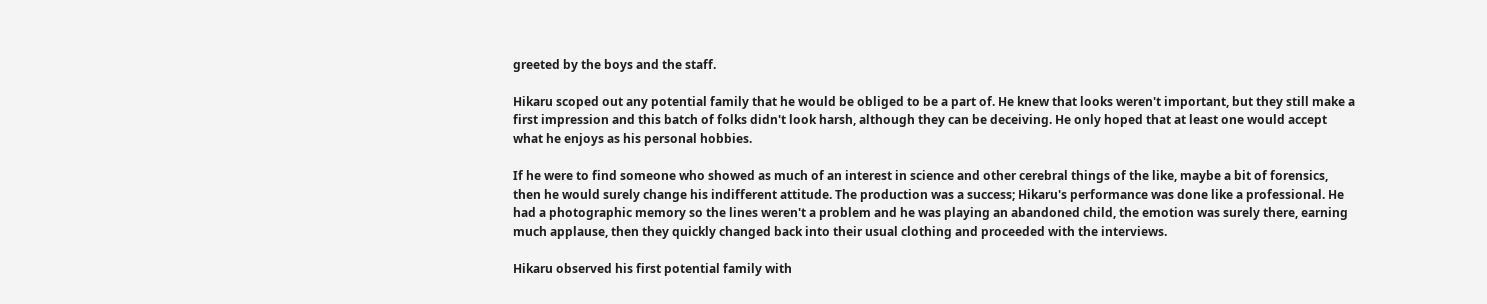greeted by the boys and the staff.

Hikaru scoped out any potential family that he would be obliged to be a part of. He knew that looks weren't important, but they still make a first impression and this batch of folks didn't look harsh, although they can be deceiving. He only hoped that at least one would accept what he enjoys as his personal hobbies.

If he were to find someone who showed as much of an interest in science and other cerebral things of the like, maybe a bit of forensics, then he would surely change his indifferent attitude. The production was a success; Hikaru's performance was done like a professional. He had a photographic memory so the lines weren't a problem and he was playing an abandoned child, the emotion was surely there, earning much applause, then they quickly changed back into their usual clothing and proceeded with the interviews.

Hikaru observed his first potential family with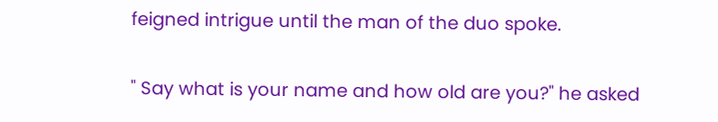feigned intrigue until the man of the duo spoke.

" Say what is your name and how old are you?" he asked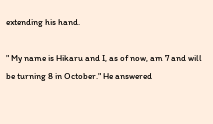extending his hand.

" My name is Hikaru and I, as of now, am 7 and will be turning 8 in October." He answered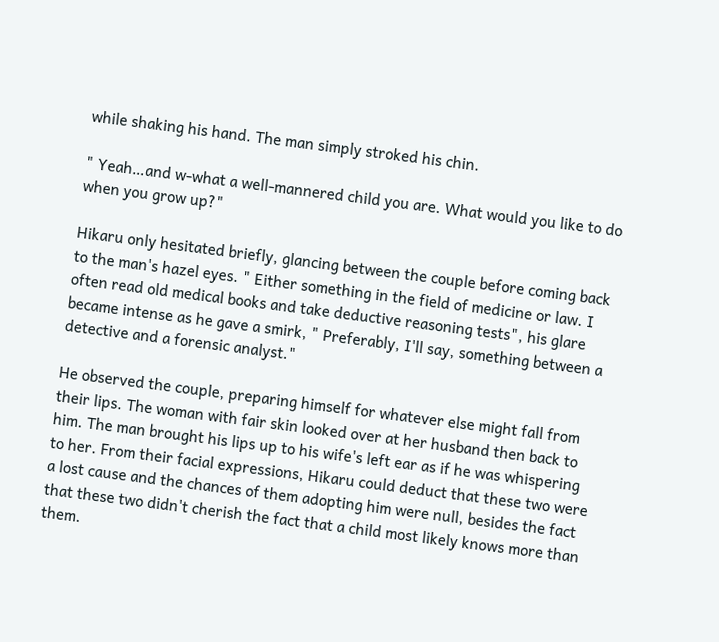while shaking his hand. The man simply stroked his chin.

" Yeah…and w-what a well-mannered child you are. What would you like to do when you grow up?"

Hikaru only hesitated briefly, glancing between the couple before coming back to the man's hazel eyes. " Either something in the field of medicine or law. I often read old medical books and take deductive reasoning tests", his glare became intense as he gave a smirk, " Preferably, I'll say, something between a detective and a forensic analyst."

He observed the couple, preparing himself for whatever else might fall from their lips. The woman with fair skin looked over at her husband then back to him. The man brought his lips up to his wife's left ear as if he was whispering to her. From their facial expressions, Hikaru could deduct that these two were a lost cause and the chances of them adopting him were null, besides the fact that these two didn't cherish the fact that a child most likely knows more than them.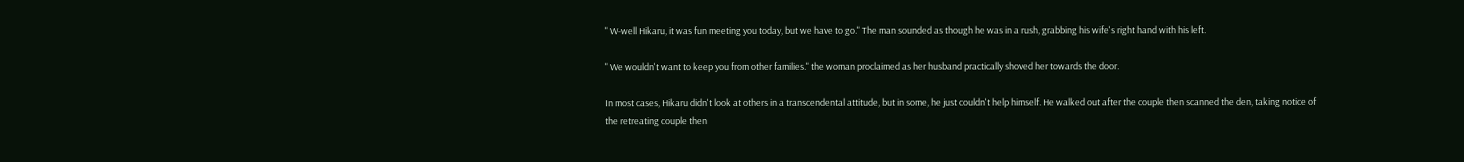" W-well Hikaru, it was fun meeting you today, but we have to go." The man sounded as though he was in a rush, grabbing his wife's right hand with his left.

" We wouldn't want to keep you from other families." the woman proclaimed as her husband practically shoved her towards the door.

In most cases, Hikaru didn't look at others in a transcendental attitude, but in some, he just couldn't help himself. He walked out after the couple then scanned the den, taking notice of the retreating couple then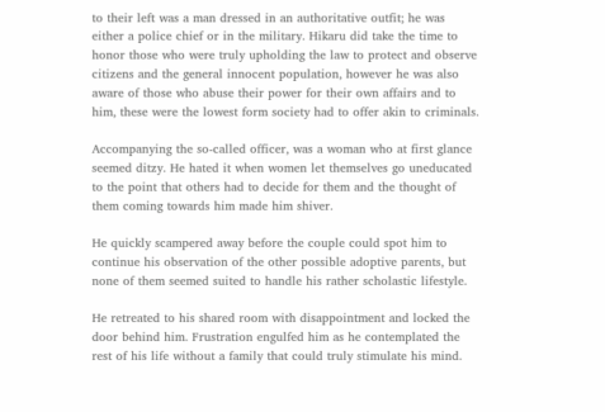to their left was a man dressed in an authoritative outfit; he was either a police chief or in the military. Hikaru did take the time to honor those who were truly upholding the law to protect and observe citizens and the general innocent population, however he was also aware of those who abuse their power for their own affairs and to him, these were the lowest form society had to offer akin to criminals.

Accompanying the so-called officer, was a woman who at first glance seemed ditzy. He hated it when women let themselves go uneducated to the point that others had to decide for them and the thought of them coming towards him made him shiver.

He quickly scampered away before the couple could spot him to continue his observation of the other possible adoptive parents, but none of them seemed suited to handle his rather scholastic lifestyle.

He retreated to his shared room with disappointment and locked the door behind him. Frustration engulfed him as he contemplated the rest of his life without a family that could truly stimulate his mind.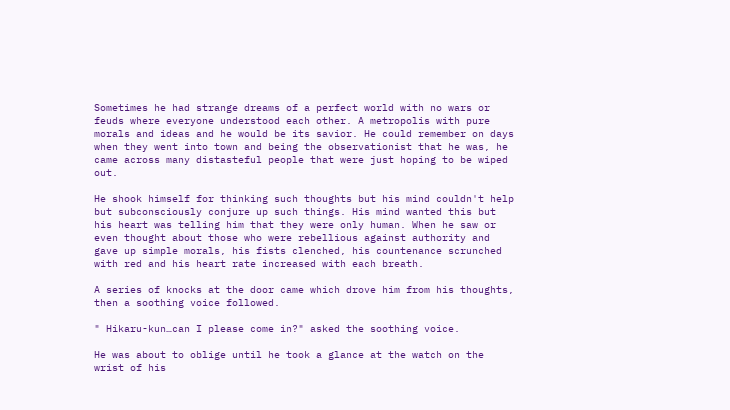Sometimes he had strange dreams of a perfect world with no wars or feuds where everyone understood each other. A metropolis with pure morals and ideas and he would be its savior. He could remember on days when they went into town and being the observationist that he was, he came across many distasteful people that were just hoping to be wiped out.

He shook himself for thinking such thoughts but his mind couldn't help but subconsciously conjure up such things. His mind wanted this but his heart was telling him that they were only human. When he saw or even thought about those who were rebellious against authority and gave up simple morals, his fists clenched, his countenance scrunched with red and his heart rate increased with each breath.

A series of knocks at the door came which drove him from his thoughts, then a soothing voice followed.

" Hikaru-kun…can I please come in?" asked the soothing voice.

He was about to oblige until he took a glance at the watch on the wrist of his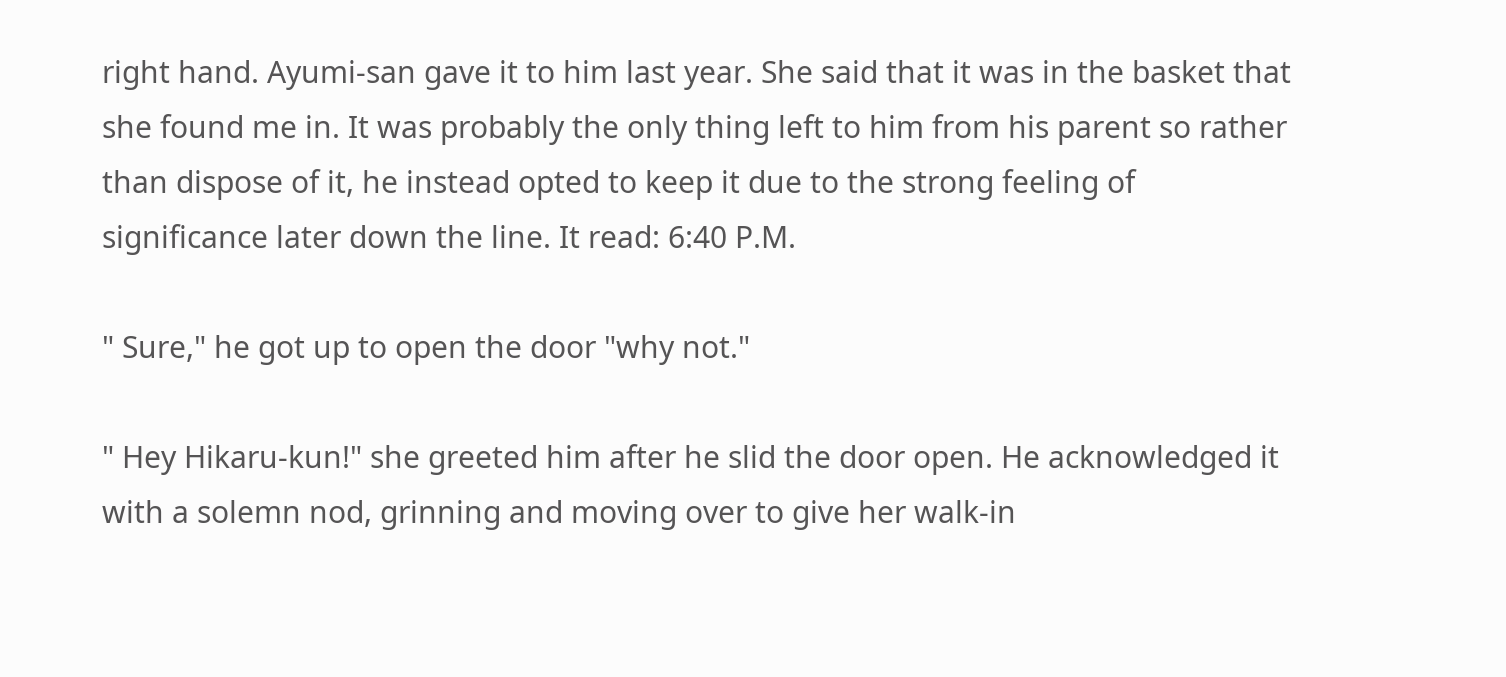right hand. Ayumi-san gave it to him last year. She said that it was in the basket that she found me in. It was probably the only thing left to him from his parent so rather than dispose of it, he instead opted to keep it due to the strong feeling of significance later down the line. It read: 6:40 P.M.

" Sure," he got up to open the door "why not."

" Hey Hikaru-kun!" she greeted him after he slid the door open. He acknowledged it with a solemn nod, grinning and moving over to give her walk-in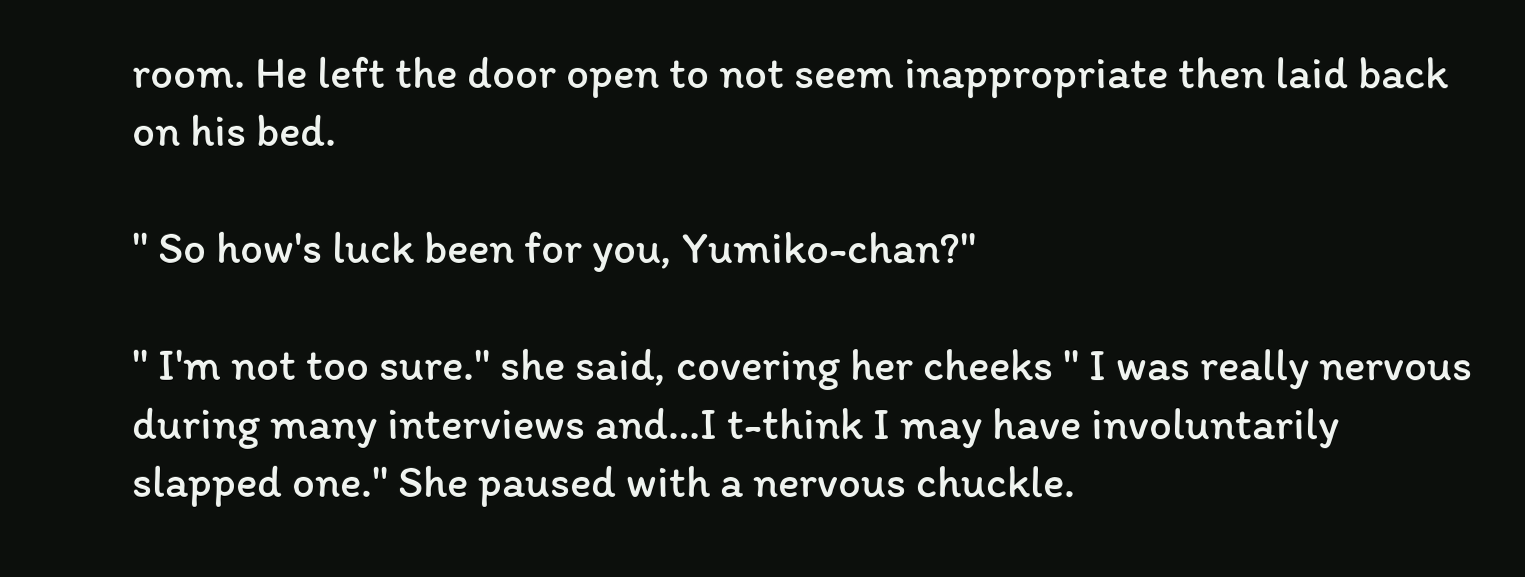room. He left the door open to not seem inappropriate then laid back on his bed.

" So how's luck been for you, Yumiko-chan?"

" I'm not too sure." she said, covering her cheeks " I was really nervous during many interviews and…I t-think I may have involuntarily slapped one." She paused with a nervous chuckle.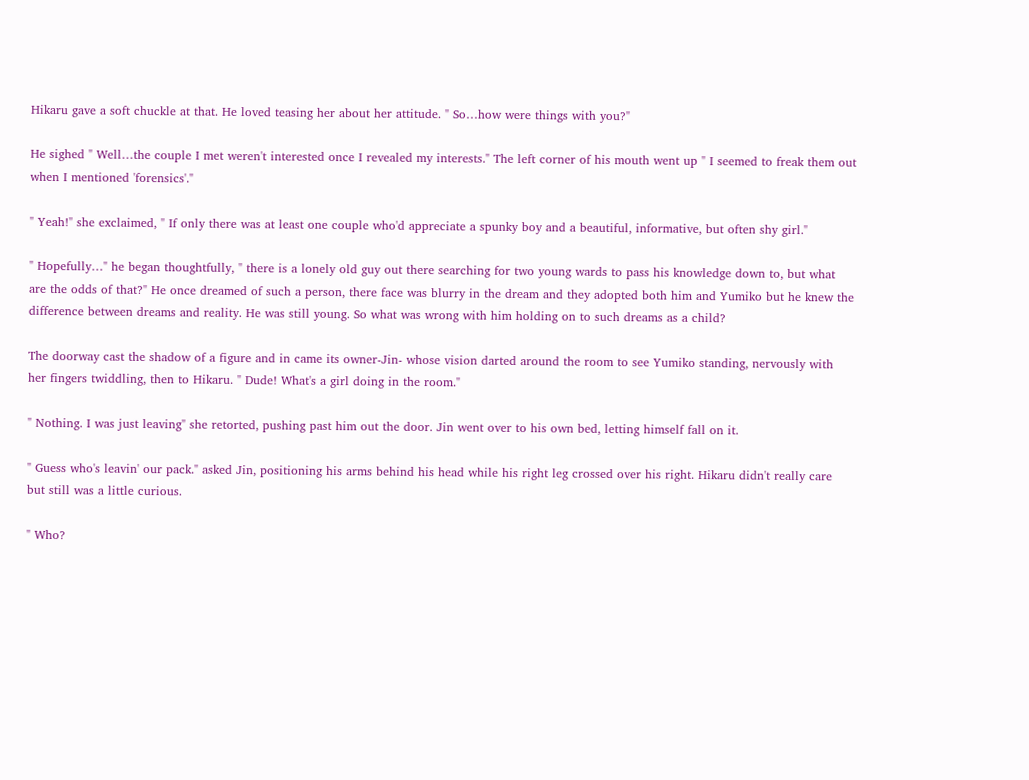Hikaru gave a soft chuckle at that. He loved teasing her about her attitude. " So…how were things with you?"

He sighed " Well…the couple I met weren't interested once I revealed my interests." The left corner of his mouth went up " I seemed to freak them out when I mentioned 'forensics'."

" Yeah!" she exclaimed, " If only there was at least one couple who'd appreciate a spunky boy and a beautiful, informative, but often shy girl."

" Hopefully…" he began thoughtfully, " there is a lonely old guy out there searching for two young wards to pass his knowledge down to, but what are the odds of that?" He once dreamed of such a person, there face was blurry in the dream and they adopted both him and Yumiko but he knew the difference between dreams and reality. He was still young. So what was wrong with him holding on to such dreams as a child?

The doorway cast the shadow of a figure and in came its owner-Jin- whose vision darted around the room to see Yumiko standing, nervously with her fingers twiddling, then to Hikaru. " Dude! What's a girl doing in the room."

" Nothing. I was just leaving" she retorted, pushing past him out the door. Jin went over to his own bed, letting himself fall on it.

" Guess who's leavin' our pack." asked Jin, positioning his arms behind his head while his right leg crossed over his right. Hikaru didn't really care but still was a little curious.

" Who?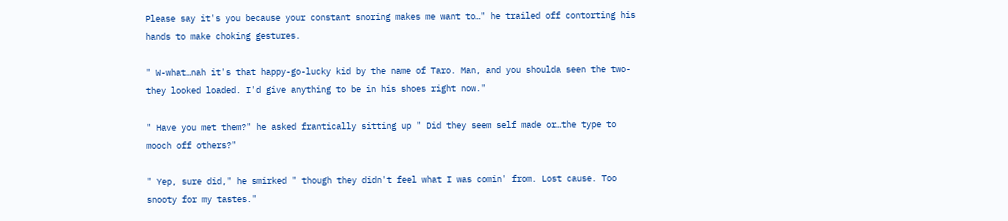Please say it's you because your constant snoring makes me want to…" he trailed off contorting his hands to make choking gestures.

" W-what…nah it's that happy-go-lucky kid by the name of Taro. Man, and you shoulda seen the two-they looked loaded. I'd give anything to be in his shoes right now."

" Have you met them?" he asked frantically sitting up " Did they seem self made or…the type to mooch off others?"

" Yep, sure did," he smirked " though they didn't feel what I was comin' from. Lost cause. Too snooty for my tastes."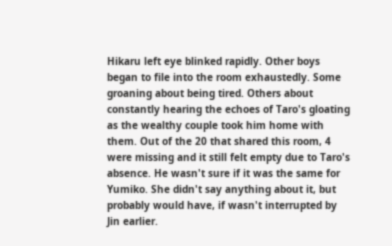Hikaru left eye blinked rapidly. Other boys began to file into the room exhaustedly. Some groaning about being tired. Others about constantly hearing the echoes of Taro's gloating as the wealthy couple took him home with them. Out of the 20 that shared this room, 4 were missing and it still felt empty due to Taro's absence. He wasn't sure if it was the same for Yumiko. She didn't say anything about it, but probably would have, if wasn't interrupted by Jin earlier.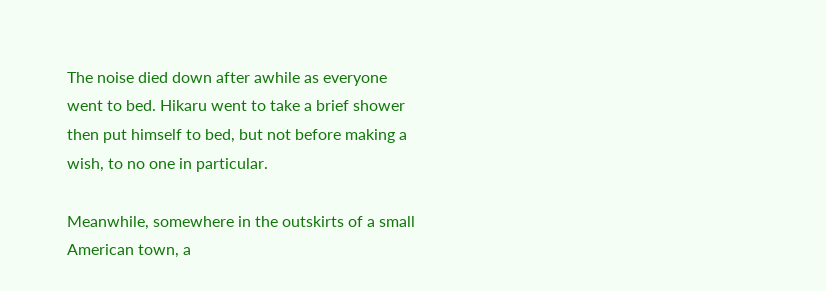The noise died down after awhile as everyone went to bed. Hikaru went to take a brief shower then put himself to bed, but not before making a wish, to no one in particular.

Meanwhile, somewhere in the outskirts of a small American town, a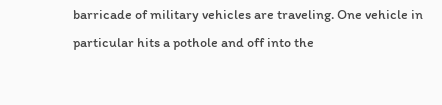barricade of military vehicles are traveling. One vehicle in particular hits a pothole and off into the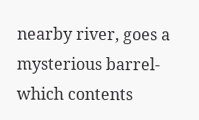nearby river, goes a mysterious barrel-which contents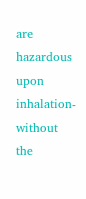are hazardous upon inhalation- without the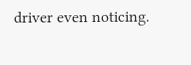driver even noticing.